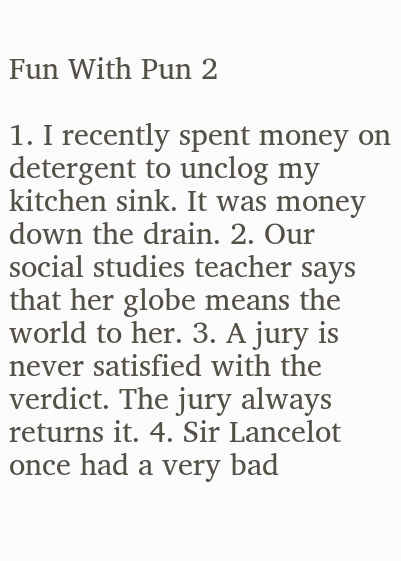Fun With Pun 2

1. I recently spent money on detergent to unclog my kitchen sink. It was money down the drain. 2. Our social studies teacher says that her globe means the world to her. 3. A jury is never satisfied with the verdict. The jury always returns it. 4. Sir Lancelot once had a very bad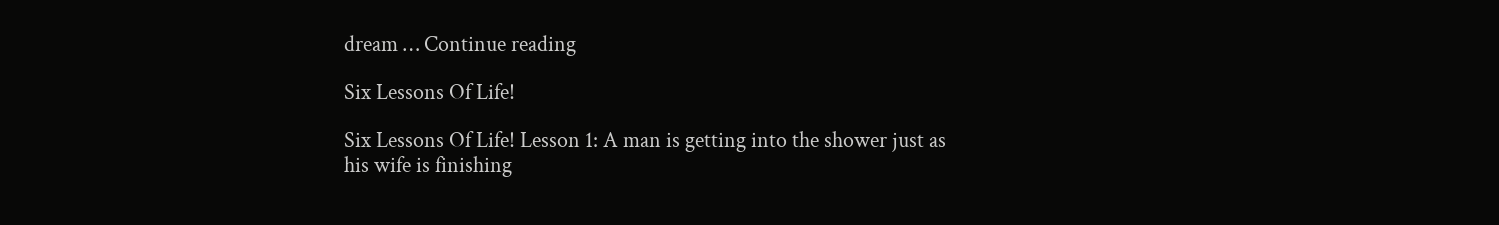dream … Continue reading

Six Lessons Of Life!

Six Lessons Of Life! Lesson 1: A man is getting into the shower just as his wife is finishing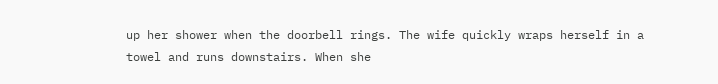up her shower when the doorbell rings. The wife quickly wraps herself in a towel and runs downstairs. When she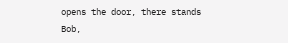opens the door, there stands Bob,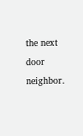the next door neighbor.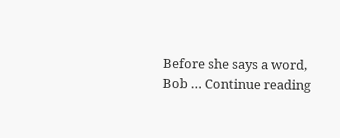Before she says a word, Bob … Continue reading